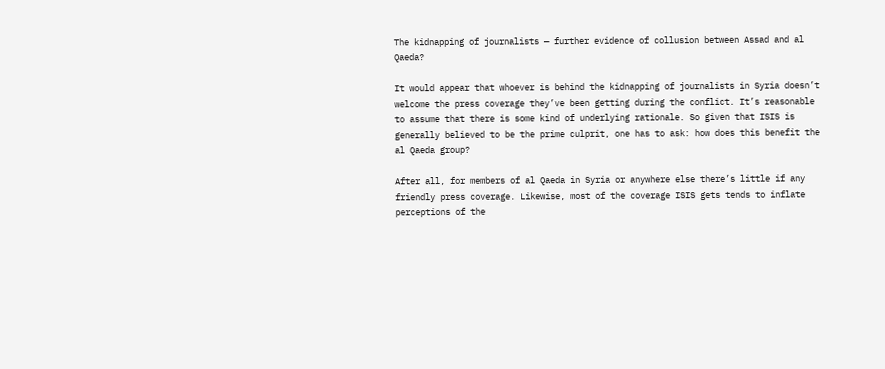The kidnapping of journalists — further evidence of collusion between Assad and al Qaeda?

It would appear that whoever is behind the kidnapping of journalists in Syria doesn’t welcome the press coverage they’ve been getting during the conflict. It’s reasonable to assume that there is some kind of underlying rationale. So given that ISIS is generally believed to be the prime culprit, one has to ask: how does this benefit the al Qaeda group?

After all, for members of al Qaeda in Syria or anywhere else there’s little if any friendly press coverage. Likewise, most of the coverage ISIS gets tends to inflate perceptions of the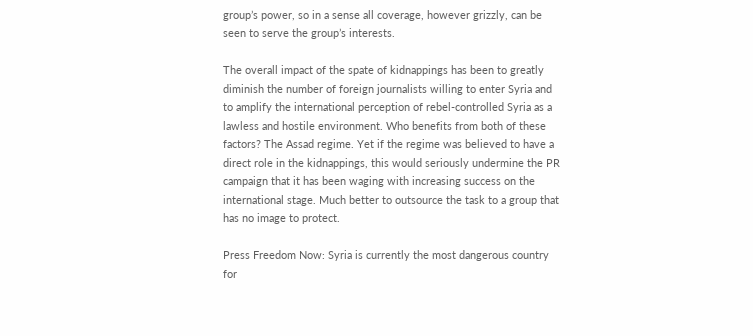group’s power, so in a sense all coverage, however grizzly, can be seen to serve the group’s interests.

The overall impact of the spate of kidnappings has been to greatly diminish the number of foreign journalists willing to enter Syria and to amplify the international perception of rebel-controlled Syria as a lawless and hostile environment. Who benefits from both of these factors? The Assad regime. Yet if the regime was believed to have a direct role in the kidnappings, this would seriously undermine the PR campaign that it has been waging with increasing success on the international stage. Much better to outsource the task to a group that has no image to protect.

Press Freedom Now: Syria is currently the most dangerous country for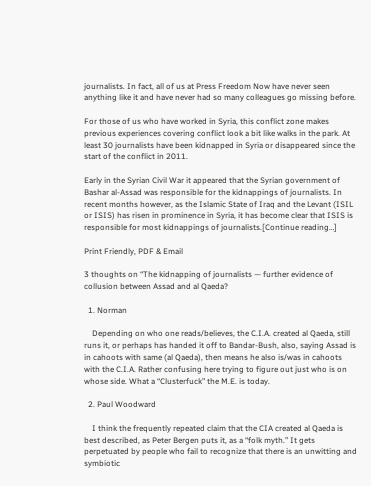journalists. In fact, all of us at Press Freedom Now have never seen anything like it and have never had so many colleagues go missing before.

For those of us who have worked in Syria, this conflict zone makes previous experiences covering conflict look a bit like walks in the park. At least 30 journalists have been kidnapped in Syria or disappeared since the start of the conflict in 2011.

Early in the Syrian Civil War it appeared that the Syrian government of Bashar al-Assad was responsible for the kidnappings of journalists. In recent months however, as the Islamic State of Iraq and the Levant (ISIL or ISIS) has risen in prominence in Syria, it has become clear that ISIS is responsible for most kidnappings of journalists.[Continue reading…]

Print Friendly, PDF & Email

3 thoughts on “The kidnapping of journalists — further evidence of collusion between Assad and al Qaeda?

  1. Norman

    Depending on who one reads/believes, the C.I.A. created al Qaeda, still runs it, or perhaps has handed it off to Bandar-Bush, also, saying Assad is in cahoots with same (al Qaeda), then means he also is/was in cahoots with the C.I.A. Rather confusing here trying to figure out just who is on whose side. What a “Clusterfuck” the M.E. is today.

  2. Paul Woodward

    I think the frequently repeated claim that the CIA created al Qaeda is best described, as Peter Bergen puts it, as a “folk myth.” It gets perpetuated by people who fail to recognize that there is an unwitting and symbiotic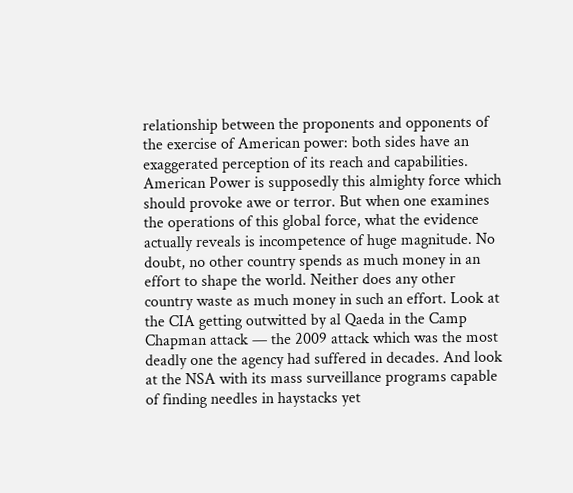relationship between the proponents and opponents of the exercise of American power: both sides have an exaggerated perception of its reach and capabilities. American Power is supposedly this almighty force which should provoke awe or terror. But when one examines the operations of this global force, what the evidence actually reveals is incompetence of huge magnitude. No doubt, no other country spends as much money in an effort to shape the world. Neither does any other country waste as much money in such an effort. Look at the CIA getting outwitted by al Qaeda in the Camp Chapman attack — the 2009 attack which was the most deadly one the agency had suffered in decades. And look at the NSA with its mass surveillance programs capable of finding needles in haystacks yet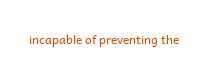incapable of preventing the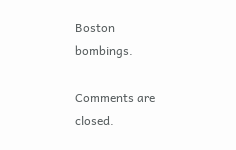Boston bombings.

Comments are closed.